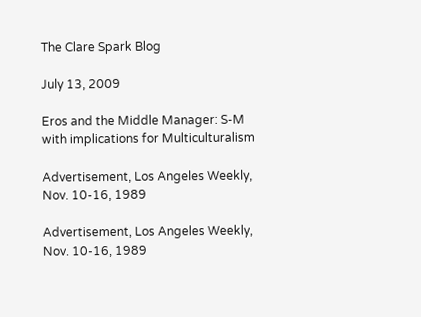The Clare Spark Blog

July 13, 2009

Eros and the Middle Manager: S-M with implications for Multiculturalism

Advertisement, Los Angeles Weekly, Nov. 10-16, 1989

Advertisement, Los Angeles Weekly, Nov. 10-16, 1989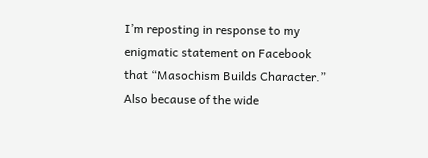I’m reposting in response to my enigmatic statement on Facebook that “Masochism Builds Character.” Also because of the wide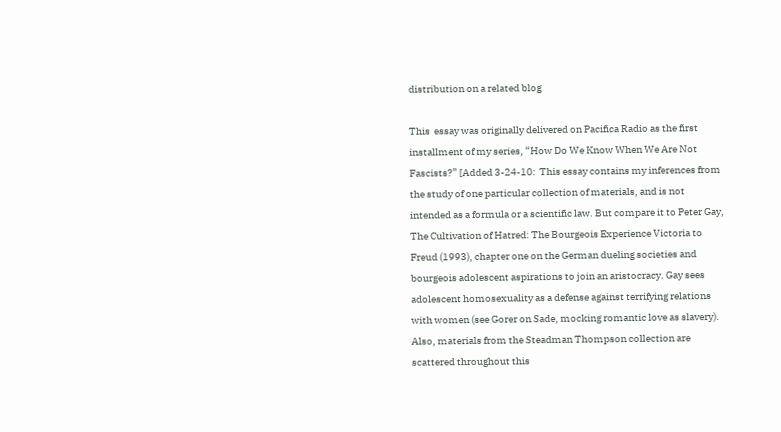distribution on a related blog

This  essay was originally delivered on Pacifica Radio as the first installment of my series, “How Do We Know When We Are Not Fascists?” [Added 3-24-10:  This essay contains my inferences from the study of one particular collection of materials, and is not intended as a formula or a scientific law. But compare it to Peter Gay, The Cultivation of Hatred: The Bourgeois Experience Victoria to Freud (1993), chapter one on the German dueling societies and bourgeois adolescent aspirations to join an aristocracy. Gay sees adolescent homosexuality as a defense against terrifying relations with women (see Gorer on Sade, mocking romantic love as slavery). Also, materials from the Steadman Thompson collection are scattered throughout this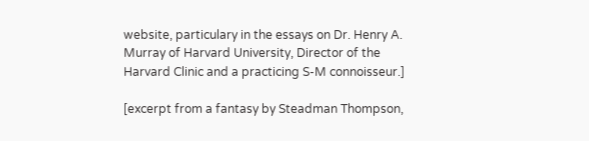website, particulary in the essays on Dr. Henry A. Murray of Harvard University, Director of the Harvard Clinic and a practicing S-M connoisseur.]

[excerpt from a fantasy by Steadman Thompson,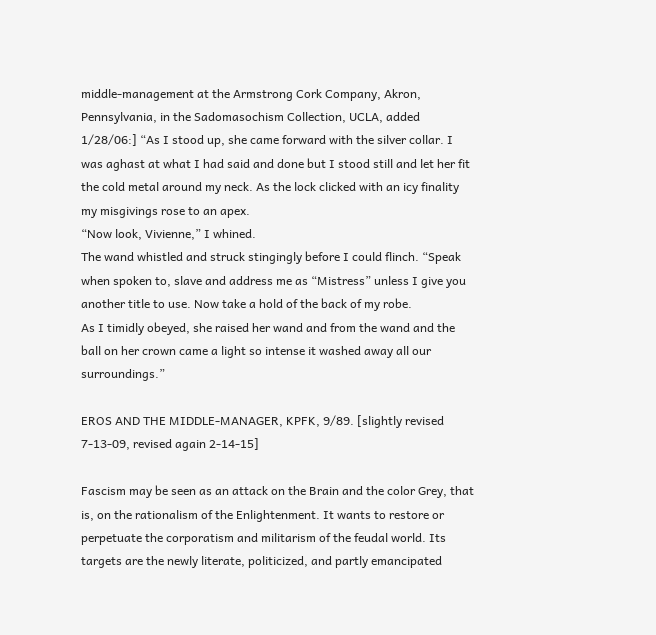middle-management at the Armstrong Cork Company, Akron, Pennsylvania, in the Sadomasochism Collection, UCLA, added 1/28/06:] “As I stood up, she came forward with the silver collar. I was aghast at what I had said and done but I stood still and let her fit the cold metal around my neck. As the lock clicked with an icy finality my misgivings rose to an apex.
“Now look, Vivienne,” I whined.
The wand whistled and struck stingingly before I could flinch. “Speak when spoken to, slave and address me as “Mistress” unless I give you another title to use. Now take a hold of the back of my robe.
As I timidly obeyed, she raised her wand and from the wand and the ball on her crown came a light so intense it washed away all our surroundings.”

EROS AND THE MIDDLE-MANAGER, KPFK, 9/89. [slightly revised 7-13-09, revised again 2-14-15]

Fascism may be seen as an attack on the Brain and the color Grey, that is, on the rationalism of the Enlightenment. It wants to restore or perpetuate the corporatism and militarism of the feudal world. Its targets are the newly literate, politicized, and partly emancipated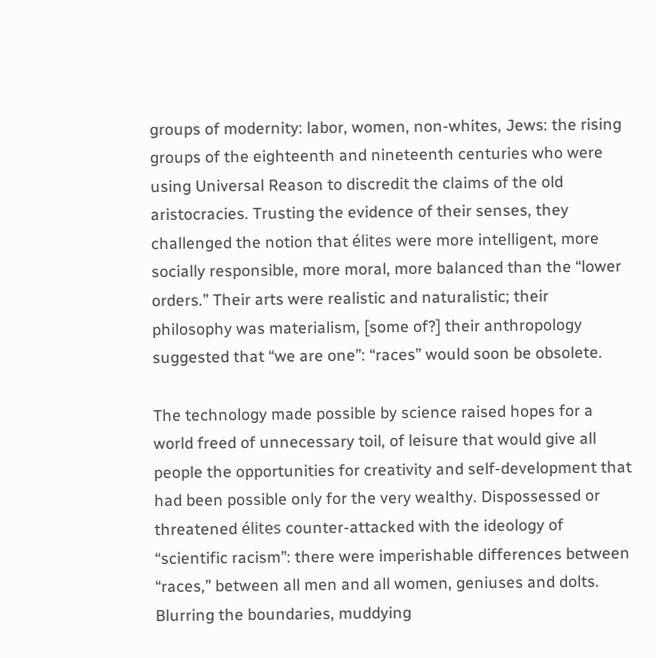groups of modernity: labor, women, non-whites, Jews: the rising groups of the eighteenth and nineteenth centuries who were using Universal Reason to discredit the claims of the old aristocracies. Trusting the evidence of their senses, they challenged the notion that élites were more intelligent, more socially responsible, more moral, more balanced than the “lower orders.” Their arts were realistic and naturalistic; their philosophy was materialism, [some of?] their anthropology suggested that “we are one”: “races” would soon be obsolete.

The technology made possible by science raised hopes for a world freed of unnecessary toil, of leisure that would give all people the opportunities for creativity and self-development that had been possible only for the very wealthy. Dispossessed or threatened élites counter-attacked with the ideology of “scientific racism”: there were imperishable differences between “races,” between all men and all women, geniuses and dolts. Blurring the boundaries, muddying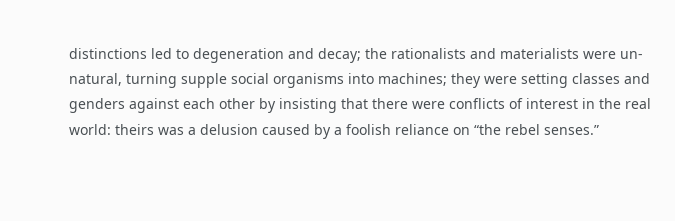distinctions led to degeneration and decay; the rationalists and materialists were un-natural, turning supple social organisms into machines; they were setting classes and genders against each other by insisting that there were conflicts of interest in the real world: theirs was a delusion caused by a foolish reliance on “the rebel senses.”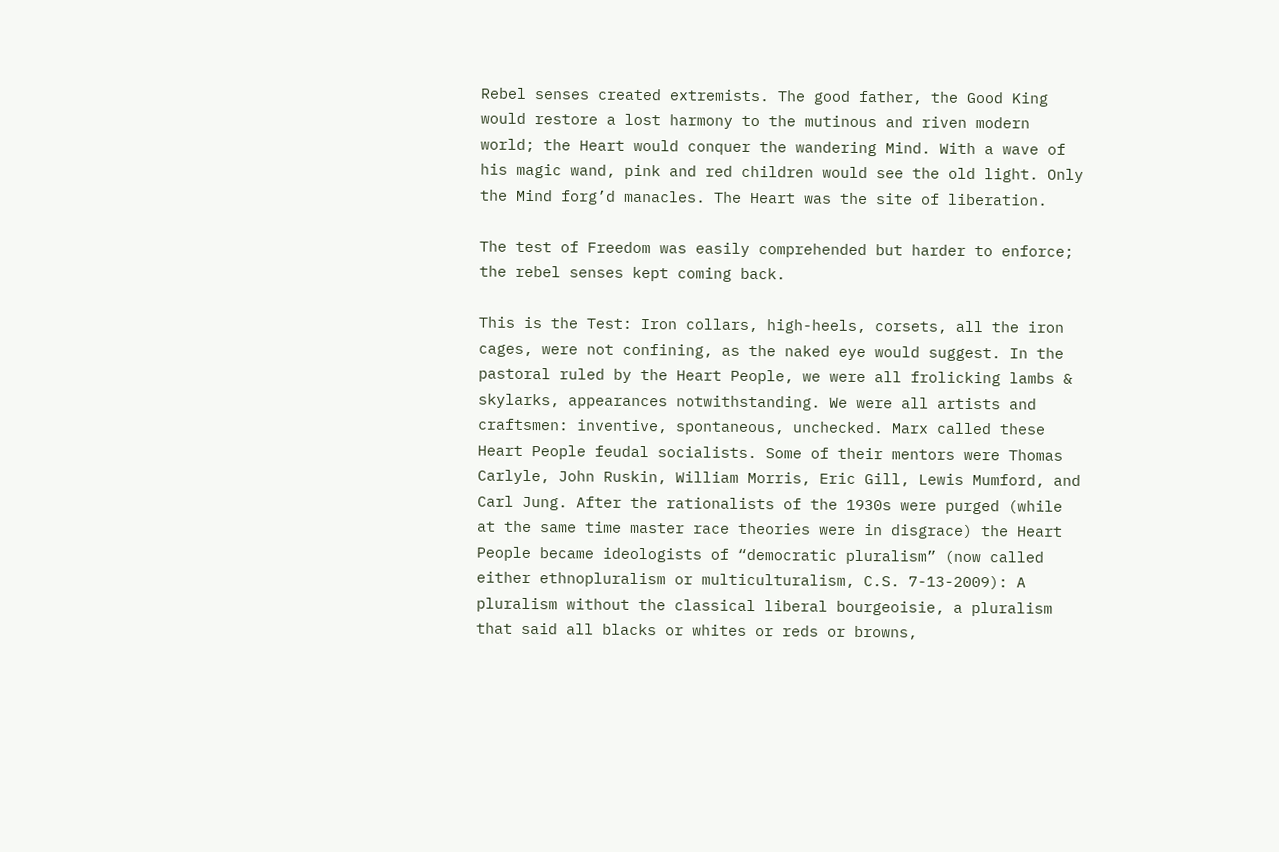Rebel senses created extremists. The good father, the Good King would restore a lost harmony to the mutinous and riven modern world; the Heart would conquer the wandering Mind. With a wave of his magic wand, pink and red children would see the old light. Only the Mind forg’d manacles. The Heart was the site of liberation.

The test of Freedom was easily comprehended but harder to enforce; the rebel senses kept coming back.

This is the Test: Iron collars, high-heels, corsets, all the iron cages, were not confining, as the naked eye would suggest. In the pastoral ruled by the Heart People, we were all frolicking lambs & skylarks, appearances notwithstanding. We were all artists and craftsmen: inventive, spontaneous, unchecked. Marx called these Heart People feudal socialists. Some of their mentors were Thomas Carlyle, John Ruskin, William Morris, Eric Gill, Lewis Mumford, and Carl Jung. After the rationalists of the 1930s were purged (while at the same time master race theories were in disgrace) the Heart People became ideologists of “democratic pluralism” (now called either ethnopluralism or multiculturalism, C.S. 7-13-2009): A pluralism without the classical liberal bourgeoisie, a pluralism that said all blacks or whites or reds or browns,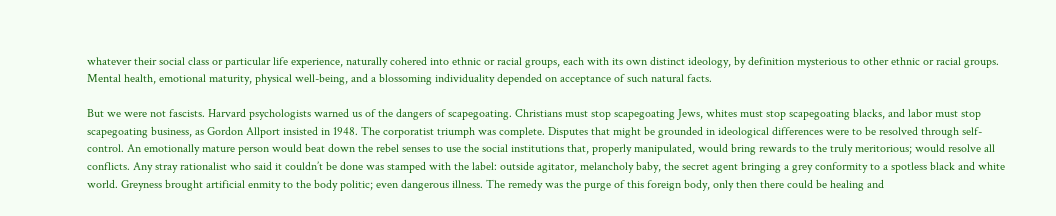whatever their social class or particular life experience, naturally cohered into ethnic or racial groups, each with its own distinct ideology, by definition mysterious to other ethnic or racial groups. Mental health, emotional maturity, physical well-being, and a blossoming individuality depended on acceptance of such natural facts.

But we were not fascists. Harvard psychologists warned us of the dangers of scapegoating. Christians must stop scapegoating Jews, whites must stop scapegoating blacks, and labor must stop scapegoating business, as Gordon Allport insisted in 1948. The corporatist triumph was complete. Disputes that might be grounded in ideological differences were to be resolved through self-control. An emotionally mature person would beat down the rebel senses to use the social institutions that, properly manipulated, would bring rewards to the truly meritorious; would resolve all conflicts. Any stray rationalist who said it couldn’t be done was stamped with the label: outside agitator, melancholy baby, the secret agent bringing a grey conformity to a spotless black and white world. Greyness brought artificial enmity to the body politic; even dangerous illness. The remedy was the purge of this foreign body, only then there could be healing and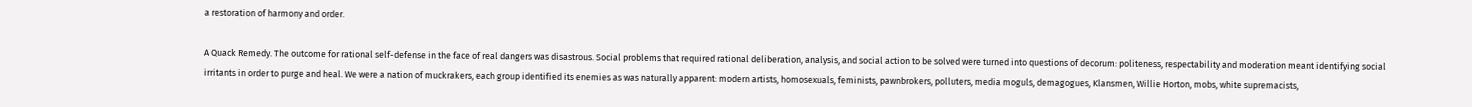a restoration of harmony and order.

A Quack Remedy. The outcome for rational self-defense in the face of real dangers was disastrous. Social problems that required rational deliberation, analysis, and social action to be solved were turned into questions of decorum: politeness, respectability and moderation meant identifying social irritants in order to purge and heal. We were a nation of muckrakers, each group identified its enemies as was naturally apparent: modern artists, homosexuals, feminists, pawnbrokers, polluters, media moguls, demagogues, Klansmen, Willie Horton, mobs, white supremacists,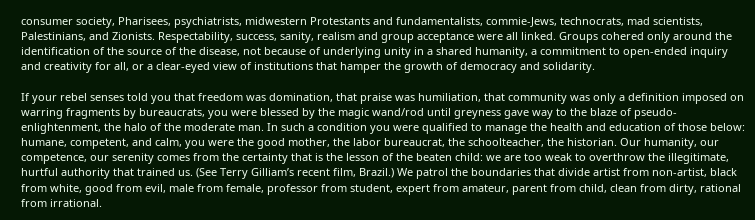consumer society, Pharisees, psychiatrists, midwestern Protestants and fundamentalists, commie-Jews, technocrats, mad scientists, Palestinians, and Zionists. Respectability, success, sanity, realism and group acceptance were all linked. Groups cohered only around the identification of the source of the disease, not because of underlying unity in a shared humanity, a commitment to open-ended inquiry and creativity for all, or a clear-eyed view of institutions that hamper the growth of democracy and solidarity.

If your rebel senses told you that freedom was domination, that praise was humiliation, that community was only a definition imposed on warring fragments by bureaucrats, you were blessed by the magic wand/rod until greyness gave way to the blaze of pseudo-enlightenment, the halo of the moderate man. In such a condition you were qualified to manage the health and education of those below: humane, competent, and calm, you were the good mother, the labor bureaucrat, the schoolteacher, the historian. Our humanity, our competence, our serenity comes from the certainty that is the lesson of the beaten child: we are too weak to overthrow the illegitimate, hurtful authority that trained us. (See Terry Gilliam’s recent film, Brazil.) We patrol the boundaries that divide artist from non-artist, black from white, good from evil, male from female, professor from student, expert from amateur, parent from child, clean from dirty, rational from irrational.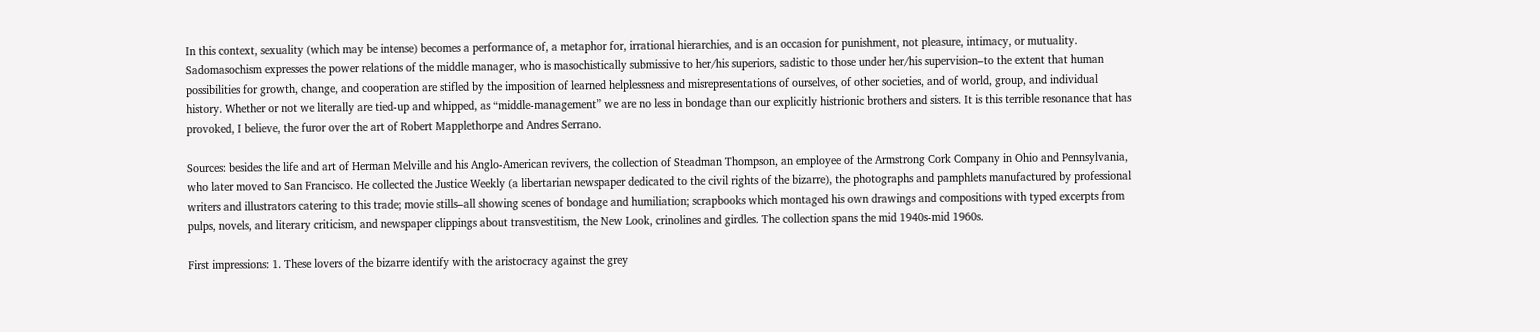In this context, sexuality (which may be intense) becomes a performance of, a metaphor for, irrational hierarchies, and is an occasion for punishment, not pleasure, intimacy, or mutuality. Sadomasochism expresses the power relations of the middle manager, who is masochistically submissive to her/his superiors, sadistic to those under her/his supervision–to the extent that human possibilities for growth, change, and cooperation are stifled by the imposition of learned helplessness and misrepresentations of ourselves, of other societies, and of world, group, and individual history. Whether or not we literally are tied-up and whipped, as “middle-management” we are no less in bondage than our explicitly histrionic brothers and sisters. It is this terrible resonance that has provoked, I believe, the furor over the art of Robert Mapplethorpe and Andres Serrano.

Sources: besides the life and art of Herman Melville and his Anglo-American revivers, the collection of Steadman Thompson, an employee of the Armstrong Cork Company in Ohio and Pennsylvania, who later moved to San Francisco. He collected the Justice Weekly (a libertarian newspaper dedicated to the civil rights of the bizarre), the photographs and pamphlets manufactured by professional writers and illustrators catering to this trade; movie stills–all showing scenes of bondage and humiliation; scrapbooks which montaged his own drawings and compositions with typed excerpts from pulps, novels, and literary criticism, and newspaper clippings about transvestitism, the New Look, crinolines and girdles. The collection spans the mid 1940s-mid 1960s.

First impressions: 1. These lovers of the bizarre identify with the aristocracy against the grey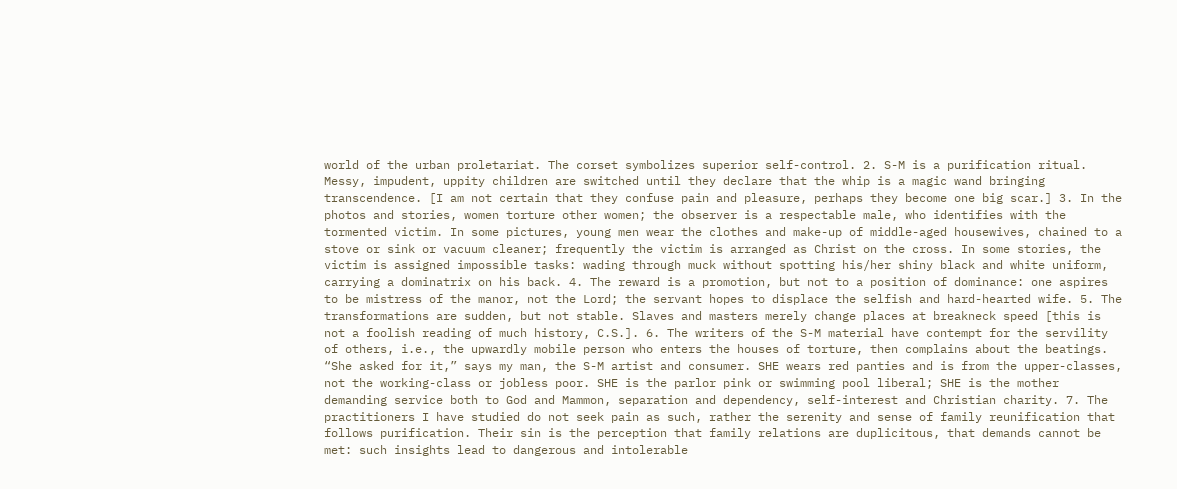world of the urban proletariat. The corset symbolizes superior self-control. 2. S-M is a purification ritual. Messy, impudent, uppity children are switched until they declare that the whip is a magic wand bringing transcendence. [I am not certain that they confuse pain and pleasure, perhaps they become one big scar.] 3. In the photos and stories, women torture other women; the observer is a respectable male, who identifies with the tormented victim. In some pictures, young men wear the clothes and make-up of middle-aged housewives, chained to a stove or sink or vacuum cleaner; frequently the victim is arranged as Christ on the cross. In some stories, the victim is assigned impossible tasks: wading through muck without spotting his/her shiny black and white uniform, carrying a dominatrix on his back. 4. The reward is a promotion, but not to a position of dominance: one aspires to be mistress of the manor, not the Lord; the servant hopes to displace the selfish and hard-hearted wife. 5. The transformations are sudden, but not stable. Slaves and masters merely change places at breakneck speed [this is not a foolish reading of much history, C.S.]. 6. The writers of the S-M material have contempt for the servility of others, i.e., the upwardly mobile person who enters the houses of torture, then complains about the beatings. “She asked for it,” says my man, the S-M artist and consumer. SHE wears red panties and is from the upper-classes, not the working-class or jobless poor. SHE is the parlor pink or swimming pool liberal; SHE is the mother demanding service both to God and Mammon, separation and dependency, self-interest and Christian charity. 7. The practitioners I have studied do not seek pain as such, rather the serenity and sense of family reunification that follows purification. Their sin is the perception that family relations are duplicitous, that demands cannot be met: such insights lead to dangerous and intolerable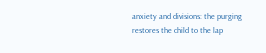anxiety and divisions: the purging restores the child to the lap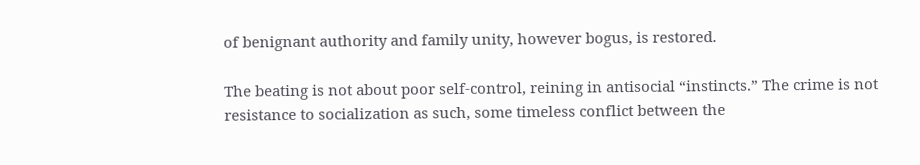of benignant authority and family unity, however bogus, is restored.

The beating is not about poor self-control, reining in antisocial “instincts.” The crime is not resistance to socialization as such, some timeless conflict between the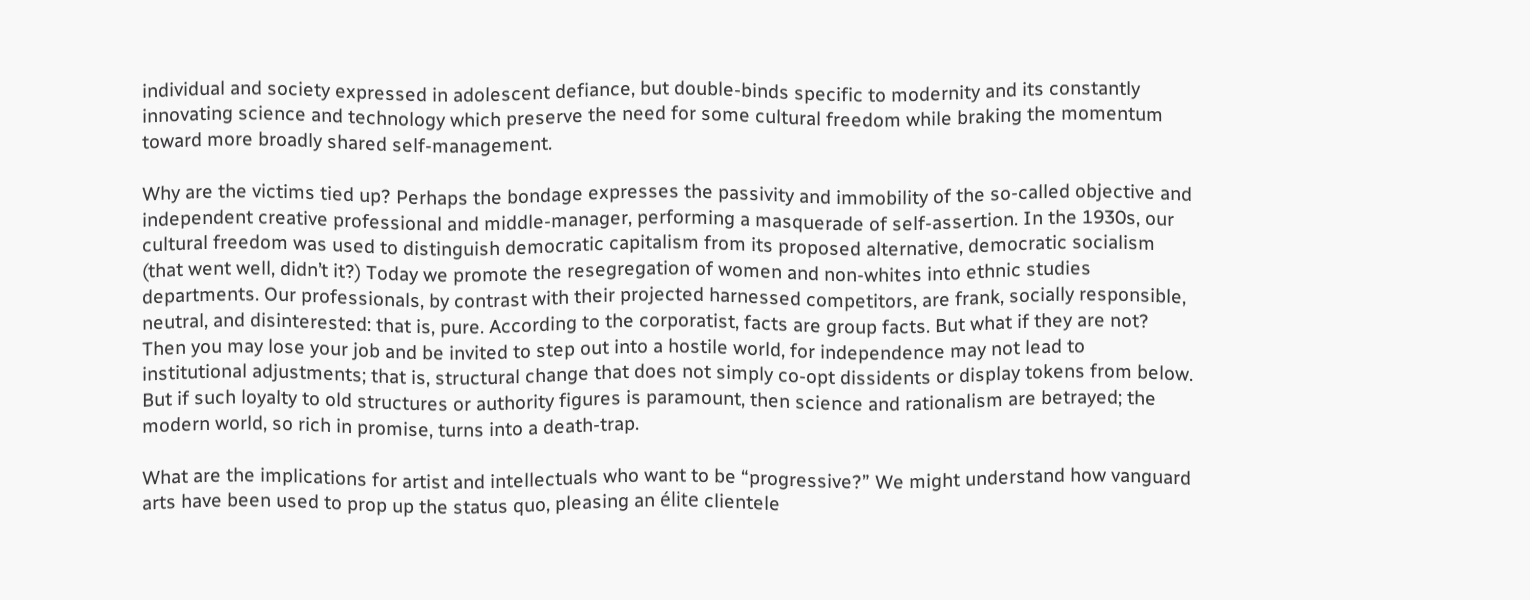individual and society expressed in adolescent defiance, but double-binds specific to modernity and its constantly innovating science and technology which preserve the need for some cultural freedom while braking the momentum toward more broadly shared self-management.

Why are the victims tied up? Perhaps the bondage expresses the passivity and immobility of the so-called objective and independent creative professional and middle-manager, performing a masquerade of self-assertion. In the 1930s, our cultural freedom was used to distinguish democratic capitalism from its proposed alternative, democratic socialism (that went well, didn’t it?) Today we promote the resegregation of women and non-whites into ethnic studies departments. Our professionals, by contrast with their projected harnessed competitors, are frank, socially responsible, neutral, and disinterested: that is, pure. According to the corporatist, facts are group facts. But what if they are not? Then you may lose your job and be invited to step out into a hostile world, for independence may not lead to institutional adjustments; that is, structural change that does not simply co-opt dissidents or display tokens from below. But if such loyalty to old structures or authority figures is paramount, then science and rationalism are betrayed; the modern world, so rich in promise, turns into a death-trap.

What are the implications for artist and intellectuals who want to be “progressive?” We might understand how vanguard arts have been used to prop up the status quo, pleasing an élite clientele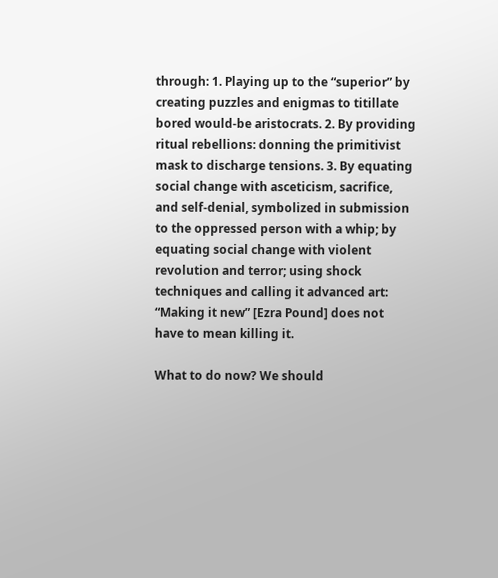through: 1. Playing up to the “superior” by creating puzzles and enigmas to titillate bored would-be aristocrats. 2. By providing ritual rebellions: donning the primitivist mask to discharge tensions. 3. By equating social change with asceticism, sacrifice, and self-denial, symbolized in submission to the oppressed person with a whip; by equating social change with violent revolution and terror; using shock techniques and calling it advanced art: “Making it new” [Ezra Pound] does not have to mean killing it.

What to do now? We should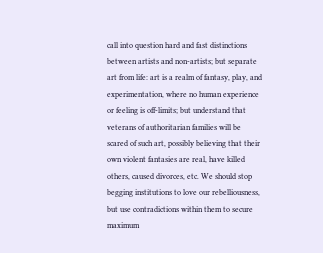call into question hard and fast distinctions between artists and non-artists; but separate art from life: art is a realm of fantasy, play, and experimentation, where no human experience or feeling is off-limits; but understand that veterans of authoritarian families will be scared of such art, possibly believing that their own violent fantasies are real, have killed others, caused divorces, etc. We should stop begging institutions to love our rebelliousness, but use contradictions within them to secure maximum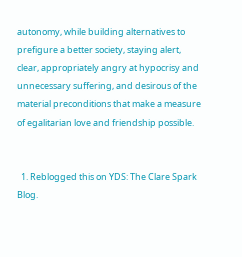autonomy, while building alternatives to prefigure a better society, staying alert, clear, appropriately angry at hypocrisy and unnecessary suffering, and desirous of the material preconditions that make a measure of egalitarian love and friendship possible.


  1. Reblogged this on YDS: The Clare Spark Blog.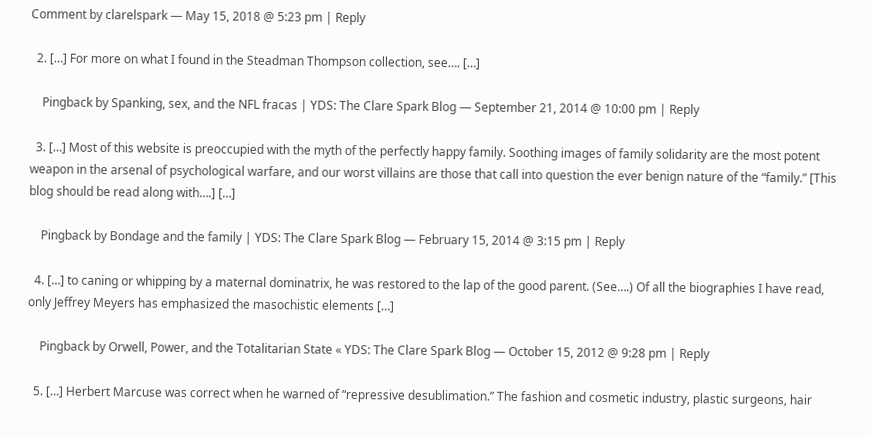Comment by clarelspark — May 15, 2018 @ 5:23 pm | Reply

  2. […] For more on what I found in the Steadman Thompson collection, see…. […]

    Pingback by Spanking, sex, and the NFL fracas | YDS: The Clare Spark Blog — September 21, 2014 @ 10:00 pm | Reply

  3. […] Most of this website is preoccupied with the myth of the perfectly happy family. Soothing images of family solidarity are the most potent weapon in the arsenal of psychological warfare, and our worst villains are those that call into question the ever benign nature of the “family.” [This blog should be read along with….] […]

    Pingback by Bondage and the family | YDS: The Clare Spark Blog — February 15, 2014 @ 3:15 pm | Reply

  4. […] to caning or whipping by a maternal dominatrix, he was restored to the lap of the good parent. (See….) Of all the biographies I have read, only Jeffrey Meyers has emphasized the masochistic elements […]

    Pingback by Orwell, Power, and the Totalitarian State « YDS: The Clare Spark Blog — October 15, 2012 @ 9:28 pm | Reply

  5. […] Herbert Marcuse was correct when he warned of “repressive desublimation.” The fashion and cosmetic industry, plastic surgeons, hair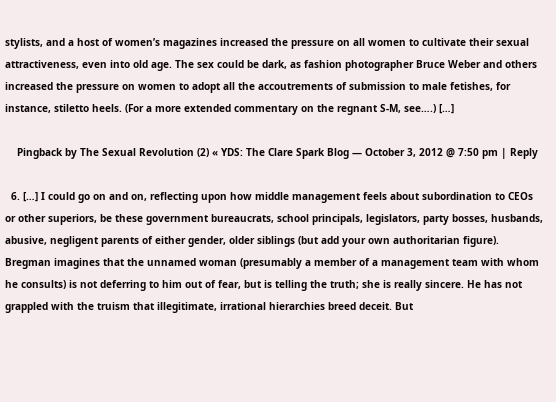stylists, and a host of women’s magazines increased the pressure on all women to cultivate their sexual attractiveness, even into old age. The sex could be dark, as fashion photographer Bruce Weber and others increased the pressure on women to adopt all the accoutrements of submission to male fetishes, for instance, stiletto heels. (For a more extended commentary on the regnant S-M, see….) […]

    Pingback by The Sexual Revolution (2) « YDS: The Clare Spark Blog — October 3, 2012 @ 7:50 pm | Reply

  6. […] I could go on and on, reflecting upon how middle management feels about subordination to CEOs or other superiors, be these government bureaucrats, school principals, legislators, party bosses, husbands, abusive, negligent parents of either gender, older siblings (but add your own authoritarian figure). Bregman imagines that the unnamed woman (presumably a member of a management team with whom he consults) is not deferring to him out of fear, but is telling the truth; she is really sincere. He has not grappled with the truism that illegitimate, irrational hierarchies breed deceit. But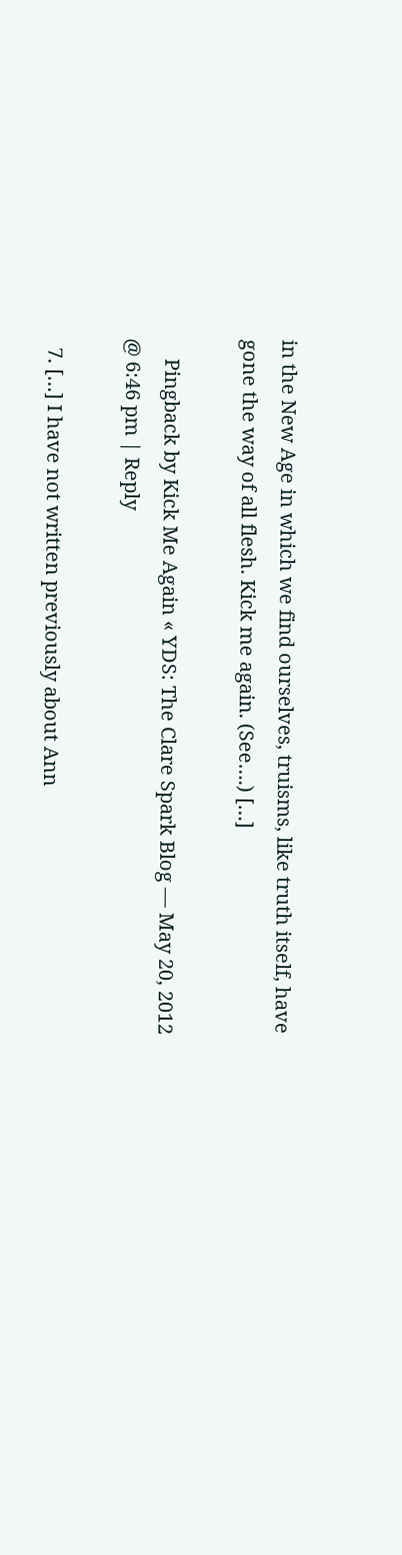in the New Age in which we find ourselves, truisms, like truth itself, have gone the way of all flesh. Kick me again. (See….) […]

    Pingback by Kick Me Again « YDS: The Clare Spark Blog — May 20, 2012 @ 6:46 pm | Reply

  7. […] I have not written previously about Ann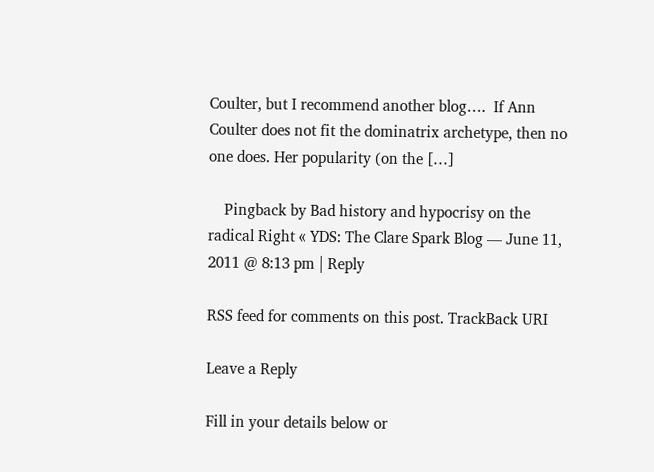Coulter, but I recommend another blog….  If Ann Coulter does not fit the dominatrix archetype, then no one does. Her popularity (on the […]

    Pingback by Bad history and hypocrisy on the radical Right « YDS: The Clare Spark Blog — June 11, 2011 @ 8:13 pm | Reply

RSS feed for comments on this post. TrackBack URI

Leave a Reply

Fill in your details below or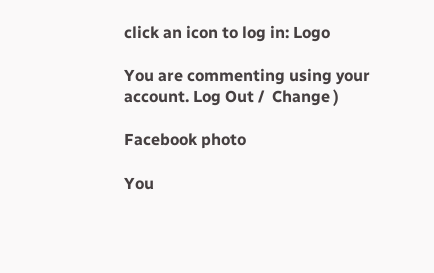click an icon to log in: Logo

You are commenting using your account. Log Out /  Change )

Facebook photo

You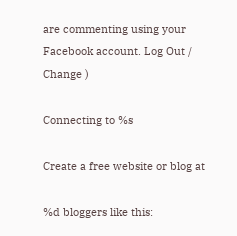are commenting using your Facebook account. Log Out /  Change )

Connecting to %s

Create a free website or blog at

%d bloggers like this: